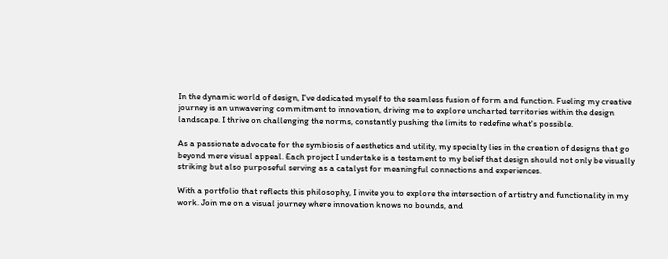In the dynamic world of design, I've dedicated myself to the seamless fusion of form and function. Fueling my creative journey is an unwavering commitment to innovation, driving me to explore uncharted territories within the design landscape. I thrive on challenging the norms, constantly pushing the limits to redefine what's possible.

As a passionate advocate for the symbiosis of aesthetics and utility, my specialty lies in the creation of designs that go beyond mere visual appeal. Each project I undertake is a testament to my belief that design should not only be visually striking but also purposeful serving as a catalyst for meaningful connections and experiences.

With a portfolio that reflects this philosophy, I invite you to explore the intersection of artistry and functionality in my work. Join me on a visual journey where innovation knows no bounds, and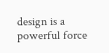design is a powerful force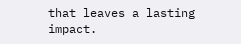that leaves a lasting impact.